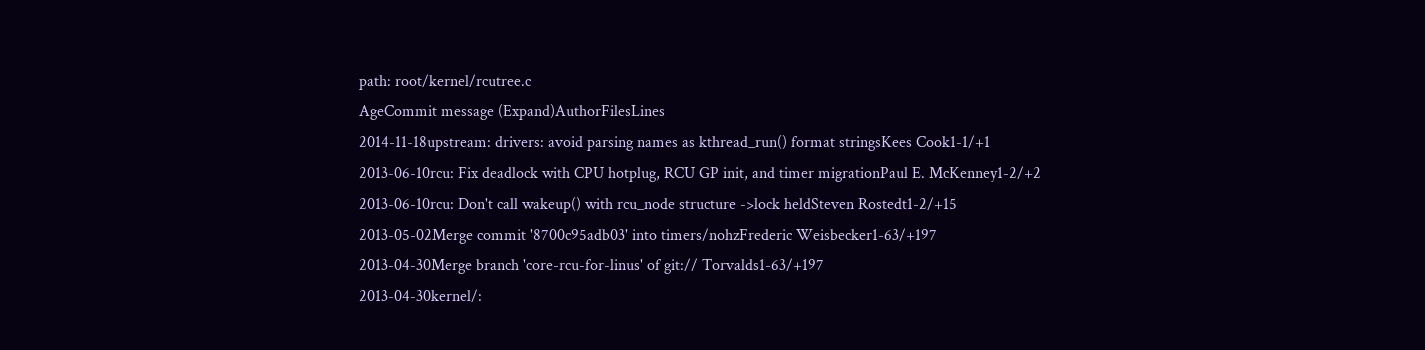path: root/kernel/rcutree.c
AgeCommit message (Expand)AuthorFilesLines
2014-11-18upstream: drivers: avoid parsing names as kthread_run() format stringsKees Cook1-1/+1
2013-06-10rcu: Fix deadlock with CPU hotplug, RCU GP init, and timer migrationPaul E. McKenney1-2/+2
2013-06-10rcu: Don't call wakeup() with rcu_node structure ->lock heldSteven Rostedt1-2/+15
2013-05-02Merge commit '8700c95adb03' into timers/nohzFrederic Weisbecker1-63/+197
2013-04-30Merge branch 'core-rcu-for-linus' of git:// Torvalds1-63/+197
2013-04-30kernel/: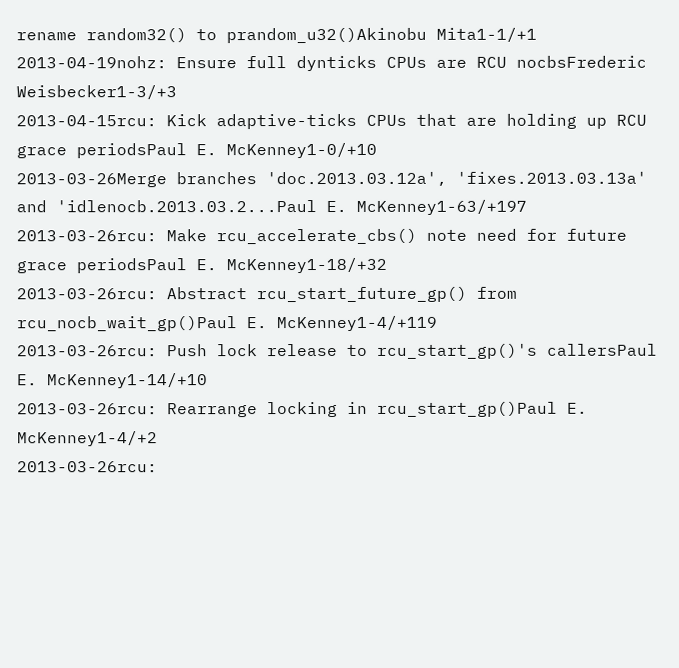rename random32() to prandom_u32()Akinobu Mita1-1/+1
2013-04-19nohz: Ensure full dynticks CPUs are RCU nocbsFrederic Weisbecker1-3/+3
2013-04-15rcu: Kick adaptive-ticks CPUs that are holding up RCU grace periodsPaul E. McKenney1-0/+10
2013-03-26Merge branches 'doc.2013.03.12a', 'fixes.2013.03.13a' and 'idlenocb.2013.03.2...Paul E. McKenney1-63/+197
2013-03-26rcu: Make rcu_accelerate_cbs() note need for future grace periodsPaul E. McKenney1-18/+32
2013-03-26rcu: Abstract rcu_start_future_gp() from rcu_nocb_wait_gp()Paul E. McKenney1-4/+119
2013-03-26rcu: Push lock release to rcu_start_gp()'s callersPaul E. McKenney1-14/+10
2013-03-26rcu: Rearrange locking in rcu_start_gp()Paul E. McKenney1-4/+2
2013-03-26rcu: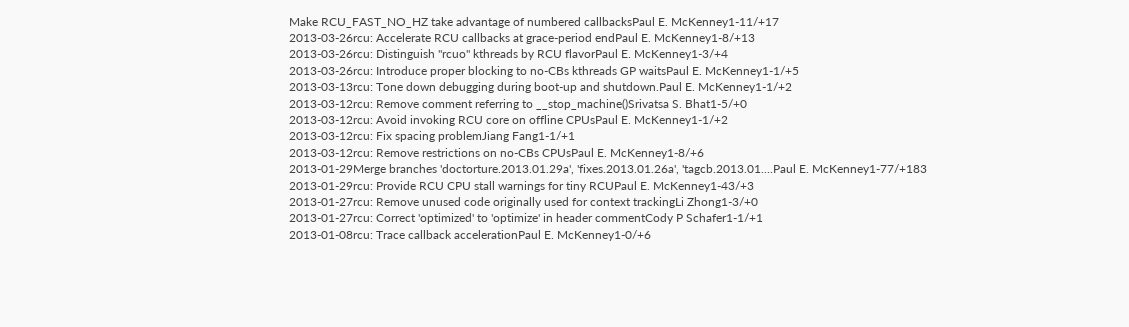Make RCU_FAST_NO_HZ take advantage of numbered callbacksPaul E. McKenney1-11/+17
2013-03-26rcu: Accelerate RCU callbacks at grace-period endPaul E. McKenney1-8/+13
2013-03-26rcu: Distinguish "rcuo" kthreads by RCU flavorPaul E. McKenney1-3/+4
2013-03-26rcu: Introduce proper blocking to no-CBs kthreads GP waitsPaul E. McKenney1-1/+5
2013-03-13rcu: Tone down debugging during boot-up and shutdown.Paul E. McKenney1-1/+2
2013-03-12rcu: Remove comment referring to __stop_machine()Srivatsa S. Bhat1-5/+0
2013-03-12rcu: Avoid invoking RCU core on offline CPUsPaul E. McKenney1-1/+2
2013-03-12rcu: Fix spacing problemJiang Fang1-1/+1
2013-03-12rcu: Remove restrictions on no-CBs CPUsPaul E. McKenney1-8/+6
2013-01-29Merge branches 'doctorture.2013.01.29a', 'fixes.2013.01.26a', 'tagcb.2013.01....Paul E. McKenney1-77/+183
2013-01-29rcu: Provide RCU CPU stall warnings for tiny RCUPaul E. McKenney1-43/+3
2013-01-27rcu: Remove unused code originally used for context trackingLi Zhong1-3/+0
2013-01-27rcu: Correct 'optimized' to 'optimize' in header commentCody P Schafer1-1/+1
2013-01-08rcu: Trace callback accelerationPaul E. McKenney1-0/+6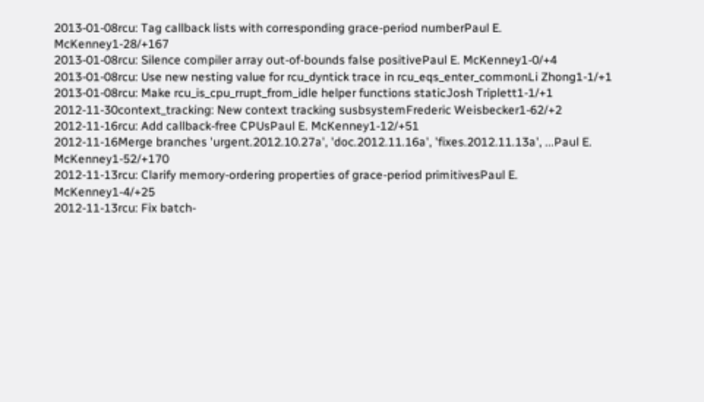2013-01-08rcu: Tag callback lists with corresponding grace-period numberPaul E. McKenney1-28/+167
2013-01-08rcu: Silence compiler array out-of-bounds false positivePaul E. McKenney1-0/+4
2013-01-08rcu: Use new nesting value for rcu_dyntick trace in rcu_eqs_enter_commonLi Zhong1-1/+1
2013-01-08rcu: Make rcu_is_cpu_rrupt_from_idle helper functions staticJosh Triplett1-1/+1
2012-11-30context_tracking: New context tracking susbsystemFrederic Weisbecker1-62/+2
2012-11-16rcu: Add callback-free CPUsPaul E. McKenney1-12/+51
2012-11-16Merge branches 'urgent.2012.10.27a', 'doc.2012.11.16a', 'fixes.2012.11.13a', ...Paul E. McKenney1-52/+170
2012-11-13rcu: Clarify memory-ordering properties of grace-period primitivesPaul E. McKenney1-4/+25
2012-11-13rcu: Fix batch-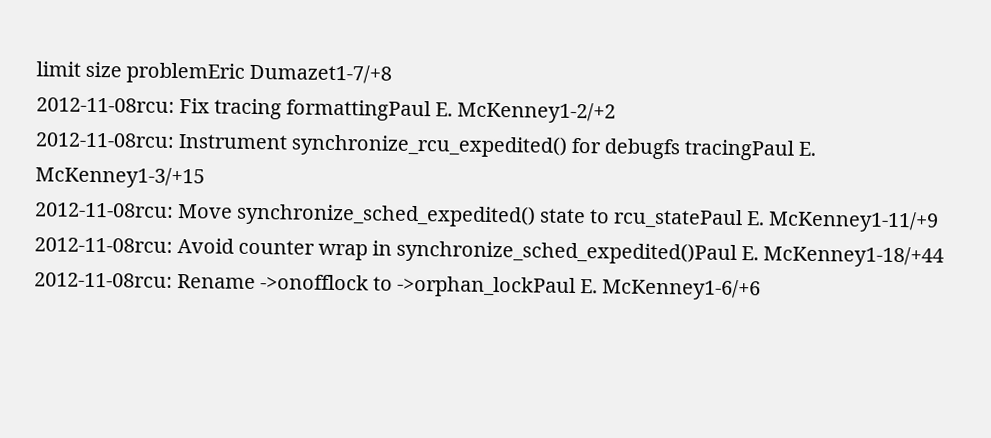limit size problemEric Dumazet1-7/+8
2012-11-08rcu: Fix tracing formattingPaul E. McKenney1-2/+2
2012-11-08rcu: Instrument synchronize_rcu_expedited() for debugfs tracingPaul E. McKenney1-3/+15
2012-11-08rcu: Move synchronize_sched_expedited() state to rcu_statePaul E. McKenney1-11/+9
2012-11-08rcu: Avoid counter wrap in synchronize_sched_expedited()Paul E. McKenney1-18/+44
2012-11-08rcu: Rename ->onofflock to ->orphan_lockPaul E. McKenney1-6/+6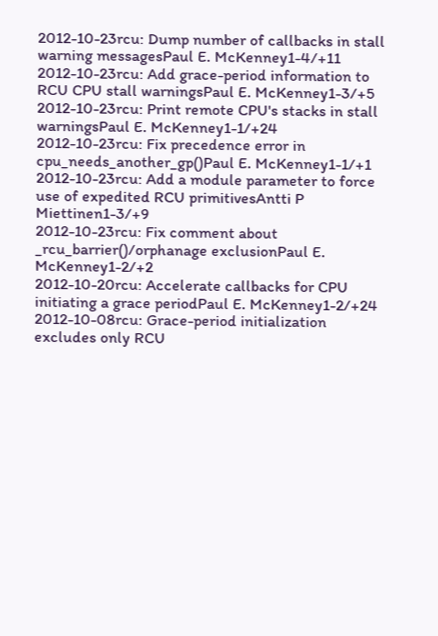2012-10-23rcu: Dump number of callbacks in stall warning messagesPaul E. McKenney1-4/+11
2012-10-23rcu: Add grace-period information to RCU CPU stall warningsPaul E. McKenney1-3/+5
2012-10-23rcu: Print remote CPU's stacks in stall warningsPaul E. McKenney1-1/+24
2012-10-23rcu: Fix precedence error in cpu_needs_another_gp()Paul E. McKenney1-1/+1
2012-10-23rcu: Add a module parameter to force use of expedited RCU primitivesAntti P Miettinen1-3/+9
2012-10-23rcu: Fix comment about _rcu_barrier()/orphanage exclusionPaul E. McKenney1-2/+2
2012-10-20rcu: Accelerate callbacks for CPU initiating a grace periodPaul E. McKenney1-2/+24
2012-10-08rcu: Grace-period initialization excludes only RCU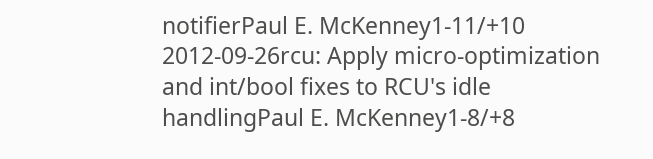notifierPaul E. McKenney1-11/+10
2012-09-26rcu: Apply micro-optimization and int/bool fixes to RCU's idle handlingPaul E. McKenney1-8/+8